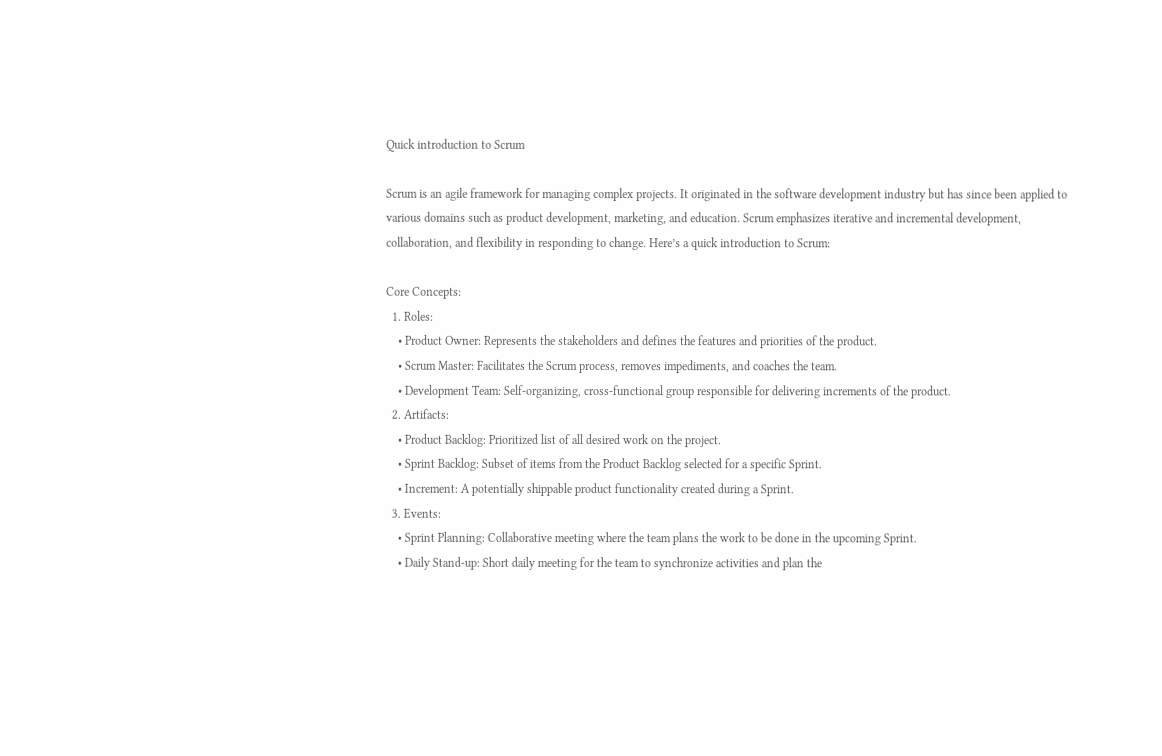Quick introduction to Scrum

Scrum is an agile framework for managing complex projects. It originated in the software development industry but has since been applied to various domains such as product development, marketing, and education. Scrum emphasizes iterative and incremental development, collaboration, and flexibility in responding to change. Here’s a quick introduction to Scrum:

Core Concepts:
  1. Roles:
    • Product Owner: Represents the stakeholders and defines the features and priorities of the product.
    • Scrum Master: Facilitates the Scrum process, removes impediments, and coaches the team.
    • Development Team: Self-organizing, cross-functional group responsible for delivering increments of the product.
  2. Artifacts:
    • Product Backlog: Prioritized list of all desired work on the project.
    • Sprint Backlog: Subset of items from the Product Backlog selected for a specific Sprint.
    • Increment: A potentially shippable product functionality created during a Sprint.
  3. Events:
    • Sprint Planning: Collaborative meeting where the team plans the work to be done in the upcoming Sprint.
    • Daily Stand-up: Short daily meeting for the team to synchronize activities and plan the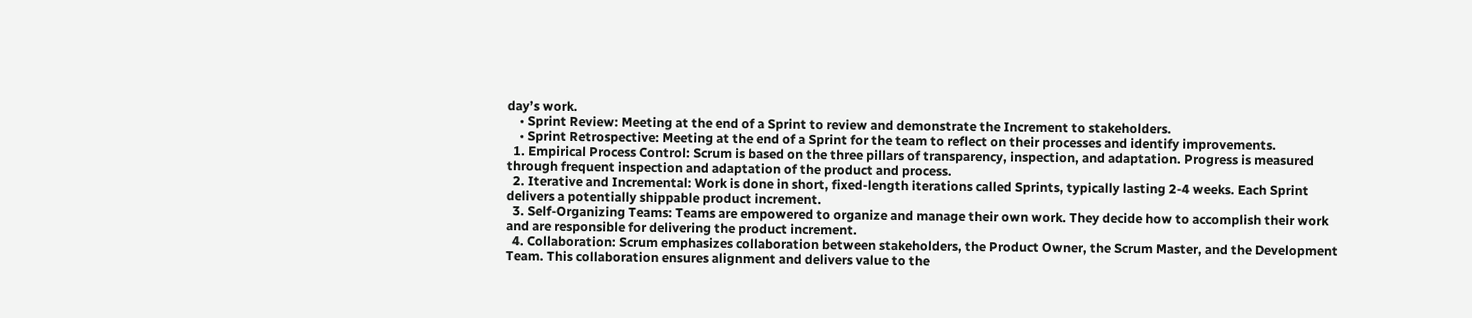day’s work.
    • Sprint Review: Meeting at the end of a Sprint to review and demonstrate the Increment to stakeholders.
    • Sprint Retrospective: Meeting at the end of a Sprint for the team to reflect on their processes and identify improvements.
  1. Empirical Process Control: Scrum is based on the three pillars of transparency, inspection, and adaptation. Progress is measured through frequent inspection and adaptation of the product and process.
  2. Iterative and Incremental: Work is done in short, fixed-length iterations called Sprints, typically lasting 2-4 weeks. Each Sprint delivers a potentially shippable product increment.
  3. Self-Organizing Teams: Teams are empowered to organize and manage their own work. They decide how to accomplish their work and are responsible for delivering the product increment.
  4. Collaboration: Scrum emphasizes collaboration between stakeholders, the Product Owner, the Scrum Master, and the Development Team. This collaboration ensures alignment and delivers value to the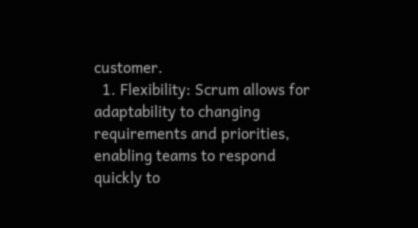customer.
  1. Flexibility: Scrum allows for adaptability to changing requirements and priorities, enabling teams to respond quickly to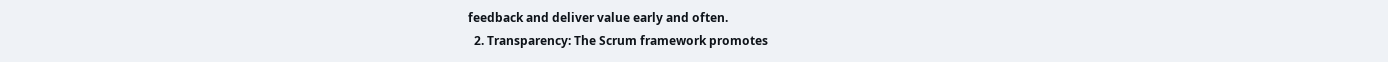feedback and deliver value early and often.
  2. Transparency: The Scrum framework promotes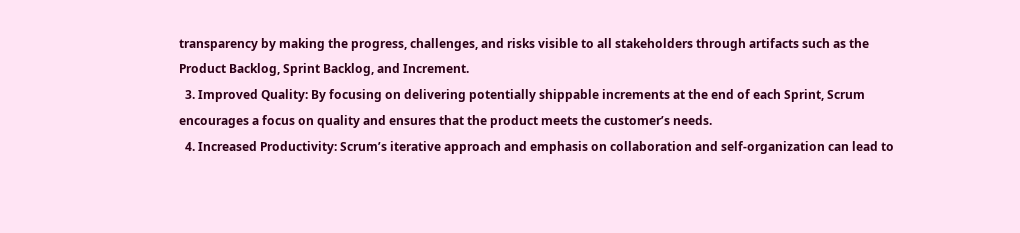transparency by making the progress, challenges, and risks visible to all stakeholders through artifacts such as the Product Backlog, Sprint Backlog, and Increment.
  3. Improved Quality: By focusing on delivering potentially shippable increments at the end of each Sprint, Scrum encourages a focus on quality and ensures that the product meets the customer’s needs.
  4. Increased Productivity: Scrum’s iterative approach and emphasis on collaboration and self-organization can lead to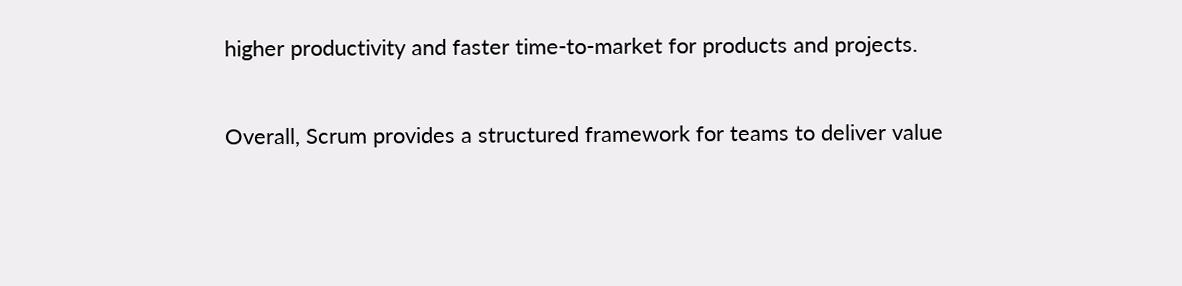higher productivity and faster time-to-market for products and projects.

Overall, Scrum provides a structured framework for teams to deliver value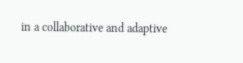in a collaborative and adaptive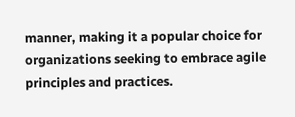manner, making it a popular choice for organizations seeking to embrace agile principles and practices.